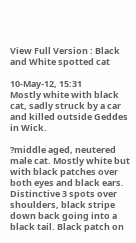View Full Version : Black and White spotted cat

10-May-12, 15:31
Mostly white with black cat, sadly struck by a car and killed outside Geddes in Wick.

?middle aged, neutered male cat. Mostly white but with black patches over both eyes and black ears. Distinctive 3 spots over shoulders, black stripe down back going into a black tail. Black patch on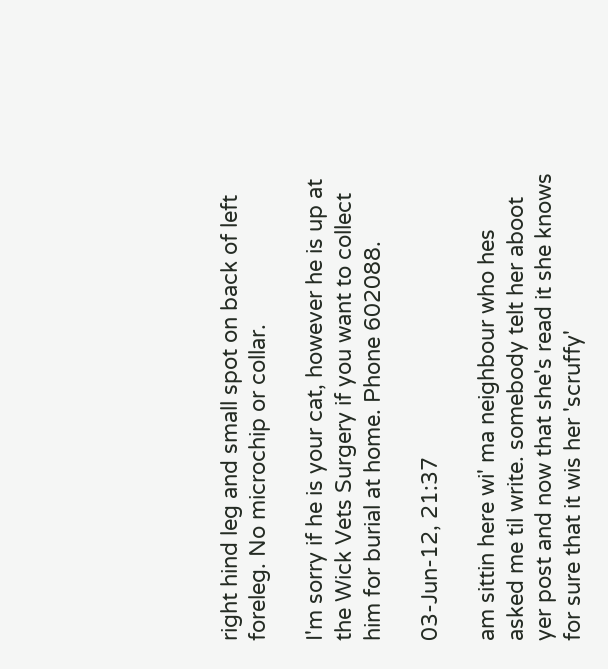right hind leg and small spot on back of left foreleg. No microchip or collar.

I'm sorry if he is your cat, however he is up at the Wick Vets Surgery if you want to collect him for burial at home. Phone 602088.

03-Jun-12, 21:37

am sittin here wi' ma neighbour who hes asked me til write. somebody telt her aboot yer post and now that she's read it she knows for sure that it wis her 'scruffy'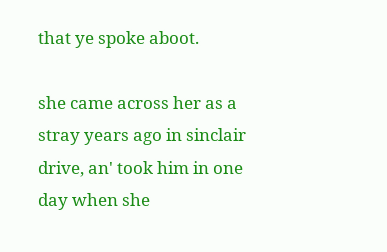that ye spoke aboot.

she came across her as a stray years ago in sinclair drive, an' took him in one day when she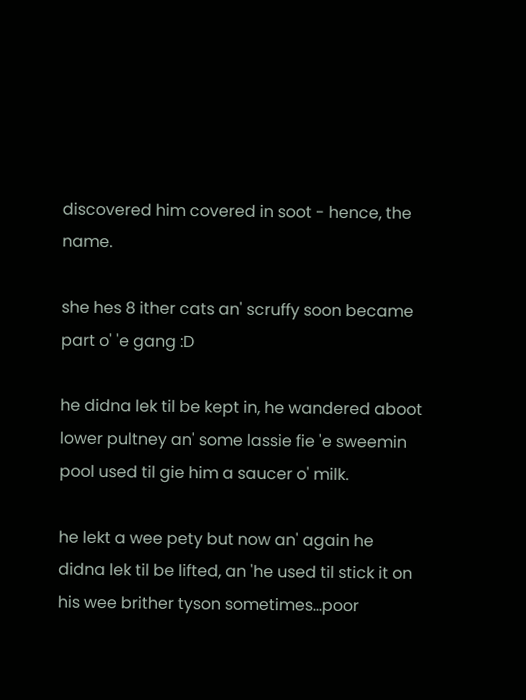discovered him covered in soot - hence, the name.

she hes 8 ither cats an' scruffy soon became part o' 'e gang :D

he didna lek til be kept in, he wandered aboot lower pultney an' some lassie fie 'e sweemin pool used til gie him a saucer o' milk.

he lekt a wee pety but now an' again he didna lek til be lifted, an 'he used til stick it on his wee brither tyson sometimes...poor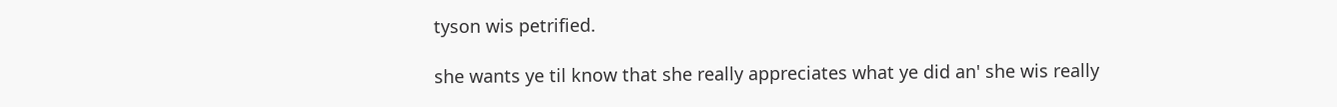tyson wis petrified.

she wants ye til know that she really appreciates what ye did an' she wis really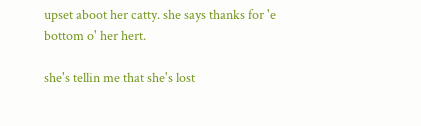upset aboot her catty. she says thanks for 'e bottom o' her hert.

she's tellin me that she's lost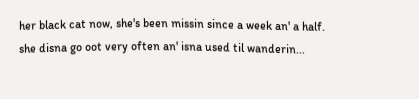her black cat now, she's been missin since a week an' a half. she disna go oot very often an' isna used til wanderin...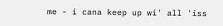me - i cana keep up wi' all 'iss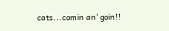cats...comin an' goin!!